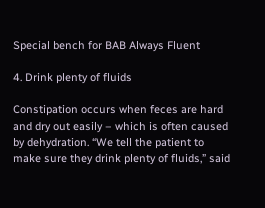Special bench for BAB Always Fluent

4. Drink plenty of fluids

Constipation occurs when feces are hard and dry out easily – which is often caused by dehydration. “We tell the patient to make sure they drink plenty of fluids,” said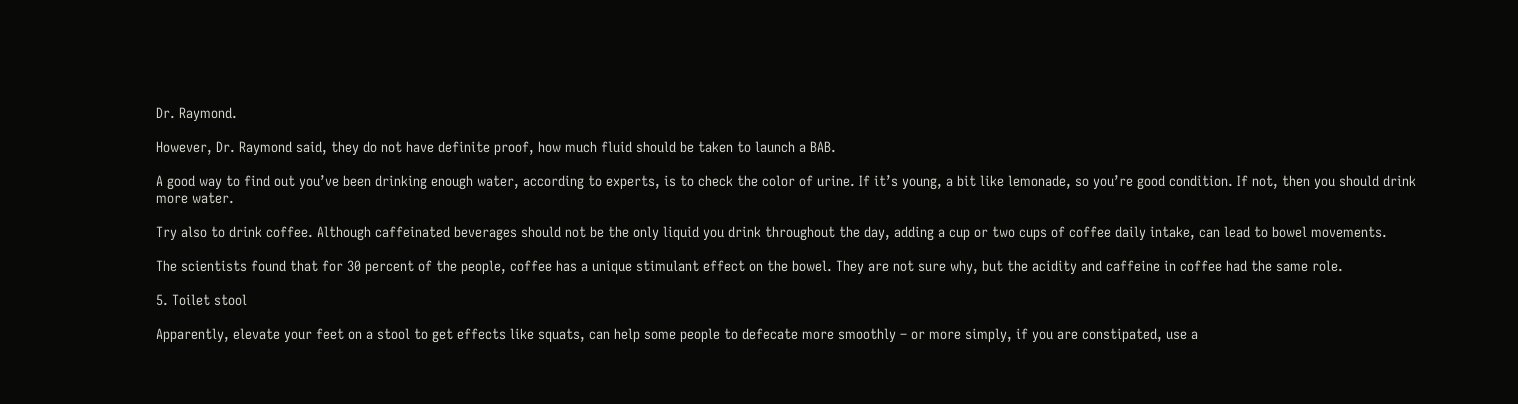Dr. Raymond.

However, Dr. Raymond said, they do not have definite proof, how much fluid should be taken to launch a BAB.

A good way to find out you’ve been drinking enough water, according to experts, is to check the color of urine. If it’s young, a bit like lemonade, so you’re good condition. If not, then you should drink more water.

Try also to drink coffee. Although caffeinated beverages should not be the only liquid you drink throughout the day, adding a cup or two cups of coffee daily intake, can lead to bowel movements.

The scientists found that for 30 percent of the people, coffee has a unique stimulant effect on the bowel. They are not sure why, but the acidity and caffeine in coffee had the same role.

5. Toilet stool

Apparently, elevate your feet on a stool to get effects like squats, can help some people to defecate more smoothly – or more simply, if you are constipated, use a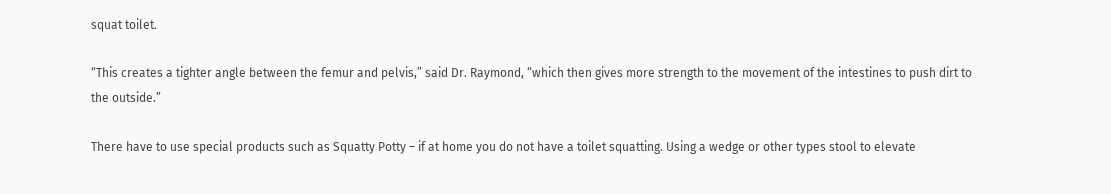squat toilet.

“This creates a tighter angle between the femur and pelvis,” said Dr. Raymond, “which then gives more strength to the movement of the intestines to push dirt to the outside.”

There have to use special products such as Squatty Potty – if at home you do not have a toilet squatting. Using a wedge or other types stool to elevate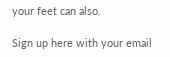your feet can also.

Sign up here with your email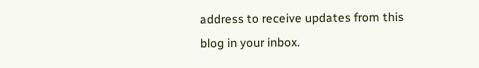address to receive updates from this blog in your inbox.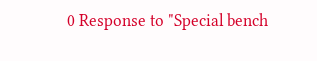0 Response to "Special bench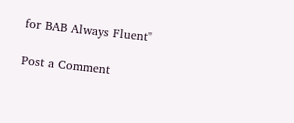for BAB Always Fluent"

Post a Comment